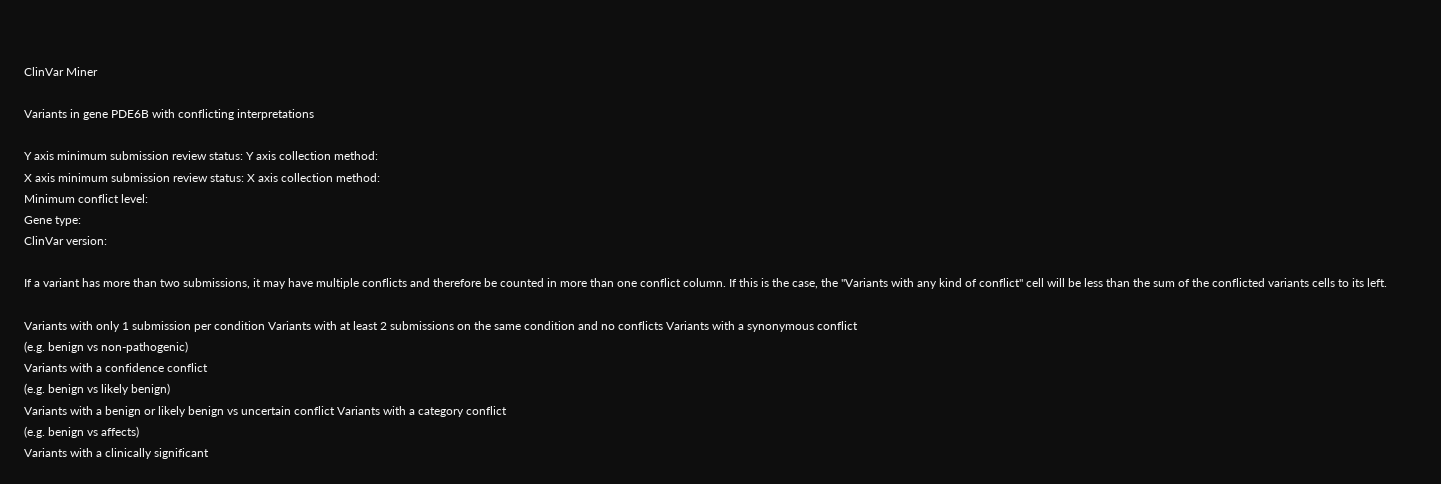ClinVar Miner

Variants in gene PDE6B with conflicting interpretations

Y axis minimum submission review status: Y axis collection method:
X axis minimum submission review status: X axis collection method:
Minimum conflict level:
Gene type:
ClinVar version:

If a variant has more than two submissions, it may have multiple conflicts and therefore be counted in more than one conflict column. If this is the case, the "Variants with any kind of conflict" cell will be less than the sum of the conflicted variants cells to its left.

Variants with only 1 submission per condition Variants with at least 2 submissions on the same condition and no conflicts Variants with a synonymous conflict
(e.g. benign vs non-pathogenic)
Variants with a confidence conflict
(e.g. benign vs likely benign)
Variants with a benign or likely benign vs uncertain conflict Variants with a category conflict
(e.g. benign vs affects)
Variants with a clinically significant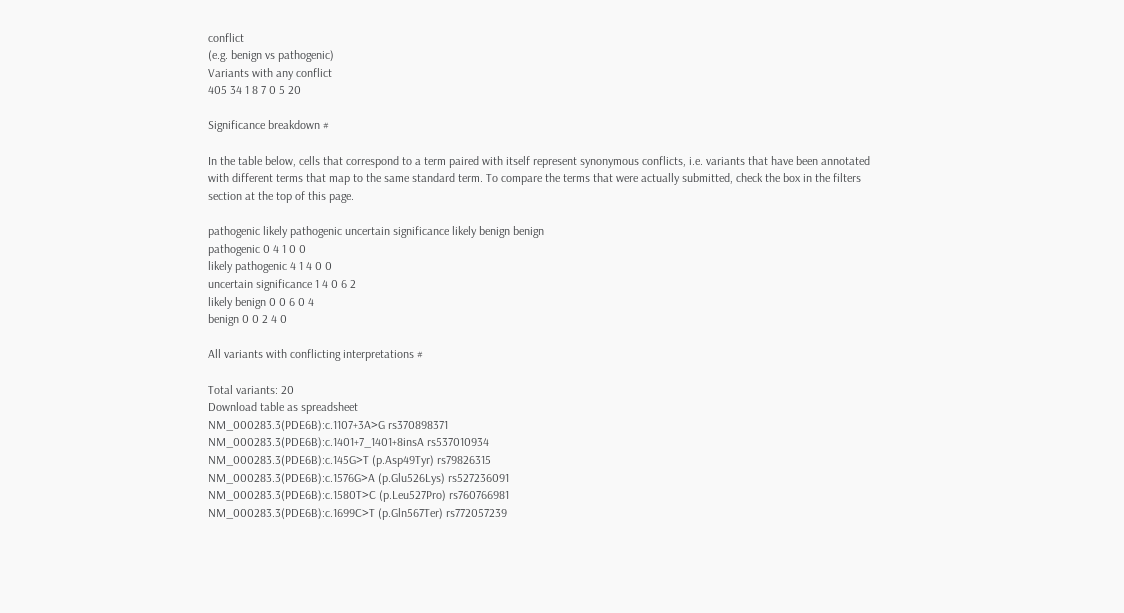conflict
(e.g. benign vs pathogenic)
Variants with any conflict
405 34 1 8 7 0 5 20

Significance breakdown #

In the table below, cells that correspond to a term paired with itself represent synonymous conflicts, i.e. variants that have been annotated with different terms that map to the same standard term. To compare the terms that were actually submitted, check the box in the filters section at the top of this page.

pathogenic likely pathogenic uncertain significance likely benign benign
pathogenic 0 4 1 0 0
likely pathogenic 4 1 4 0 0
uncertain significance 1 4 0 6 2
likely benign 0 0 6 0 4
benign 0 0 2 4 0

All variants with conflicting interpretations #

Total variants: 20
Download table as spreadsheet
NM_000283.3(PDE6B):c.1107+3A>G rs370898371
NM_000283.3(PDE6B):c.1401+7_1401+8insA rs537010934
NM_000283.3(PDE6B):c.145G>T (p.Asp49Tyr) rs79826315
NM_000283.3(PDE6B):c.1576G>A (p.Glu526Lys) rs527236091
NM_000283.3(PDE6B):c.1580T>C (p.Leu527Pro) rs760766981
NM_000283.3(PDE6B):c.1699C>T (p.Gln567Ter) rs772057239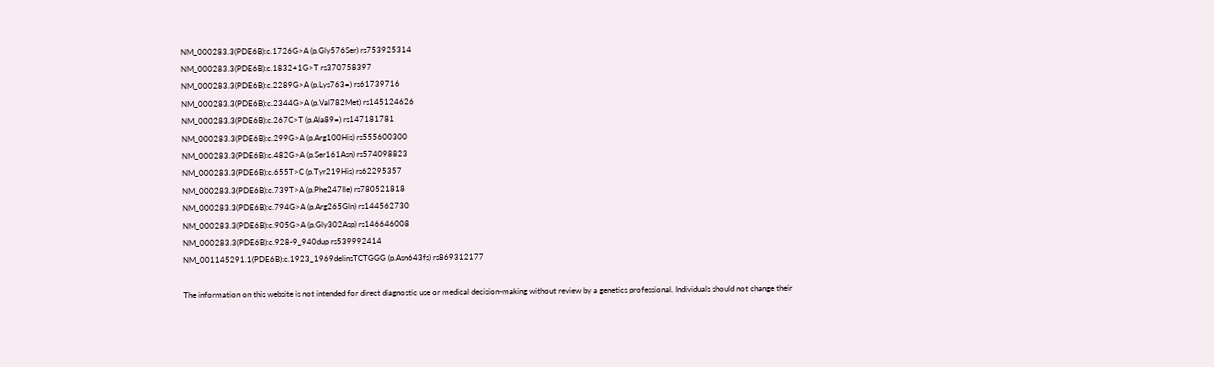NM_000283.3(PDE6B):c.1726G>A (p.Gly576Ser) rs753925314
NM_000283.3(PDE6B):c.1832+1G>T rs370758397
NM_000283.3(PDE6B):c.2289G>A (p.Lys763=) rs61739716
NM_000283.3(PDE6B):c.2344G>A (p.Val782Met) rs145124626
NM_000283.3(PDE6B):c.267C>T (p.Ala89=) rs147181781
NM_000283.3(PDE6B):c.299G>A (p.Arg100His) rs555600300
NM_000283.3(PDE6B):c.482G>A (p.Ser161Asn) rs574098823
NM_000283.3(PDE6B):c.655T>C (p.Tyr219His) rs62295357
NM_000283.3(PDE6B):c.739T>A (p.Phe247Ile) rs780521818
NM_000283.3(PDE6B):c.794G>A (p.Arg265Gln) rs144562730
NM_000283.3(PDE6B):c.905G>A (p.Gly302Asp) rs146646008
NM_000283.3(PDE6B):c.928-9_940dup rs539992414
NM_001145291.1(PDE6B):c.1923_1969delinsTCTGGG (p.Asn643fs) rs869312177

The information on this website is not intended for direct diagnostic use or medical decision-making without review by a genetics professional. Individuals should not change their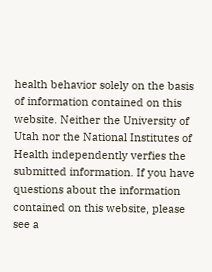health behavior solely on the basis of information contained on this website. Neither the University of Utah nor the National Institutes of Health independently verfies the submitted information. If you have questions about the information contained on this website, please see a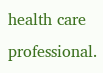health care professional.